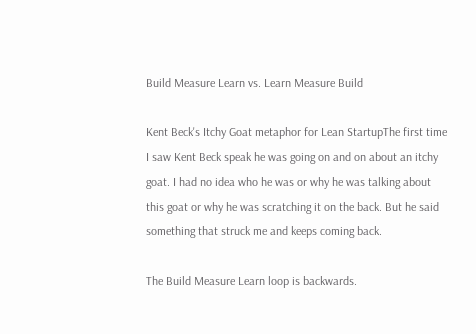Build Measure Learn vs. Learn Measure Build

Kent Beck's Itchy Goat metaphor for Lean StartupThe first time I saw Kent Beck speak he was going on and on about an itchy goat. I had no idea who he was or why he was talking about this goat or why he was scratching it on the back. But he said something that struck me and keeps coming back.

The Build Measure Learn loop is backwards.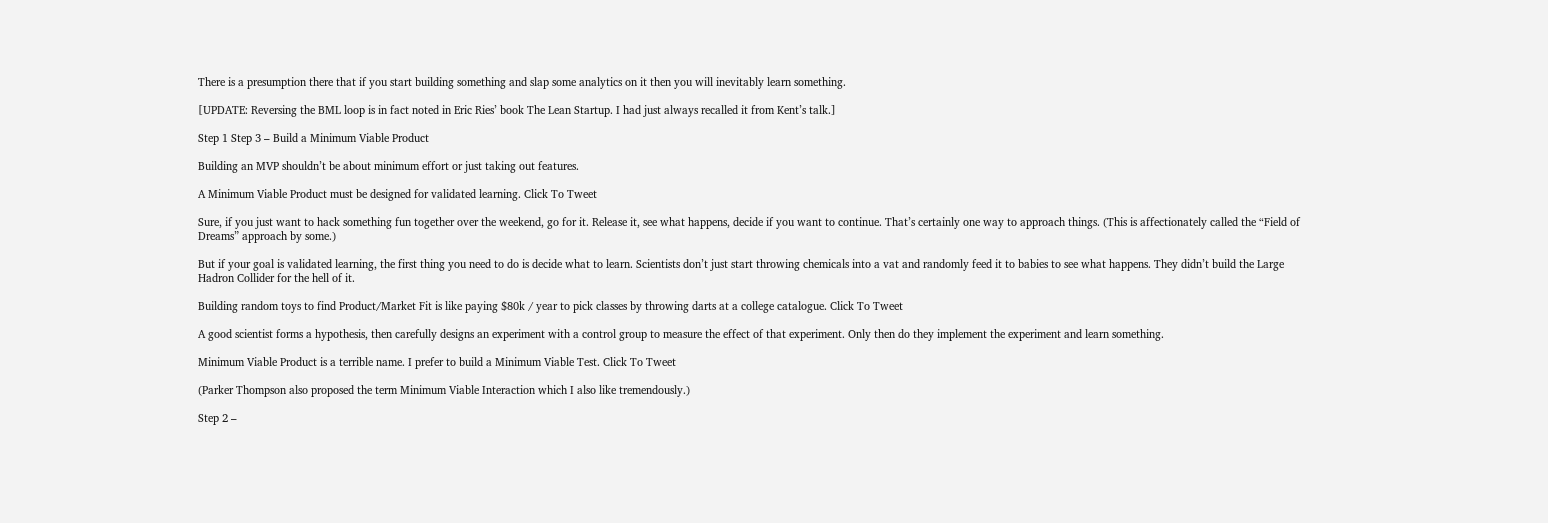There is a presumption there that if you start building something and slap some analytics on it then you will inevitably learn something.

[UPDATE: Reversing the BML loop is in fact noted in Eric Ries’ book The Lean Startup. I had just always recalled it from Kent’s talk.]

Step 1 Step 3 – Build a Minimum Viable Product

Building an MVP shouldn’t be about minimum effort or just taking out features.

A Minimum Viable Product must be designed for validated learning. Click To Tweet

Sure, if you just want to hack something fun together over the weekend, go for it. Release it, see what happens, decide if you want to continue. That’s certainly one way to approach things. (This is affectionately called the “Field of Dreams” approach by some.)

But if your goal is validated learning, the first thing you need to do is decide what to learn. Scientists don’t just start throwing chemicals into a vat and randomly feed it to babies to see what happens. They didn’t build the Large Hadron Collider for the hell of it.

Building random toys to find Product/Market Fit is like paying $80k / year to pick classes by throwing darts at a college catalogue. Click To Tweet

A good scientist forms a hypothesis, then carefully designs an experiment with a control group to measure the effect of that experiment. Only then do they implement the experiment and learn something.

Minimum Viable Product is a terrible name. I prefer to build a Minimum Viable Test. Click To Tweet

(Parker Thompson also proposed the term Minimum Viable Interaction which I also like tremendously.)

Step 2 –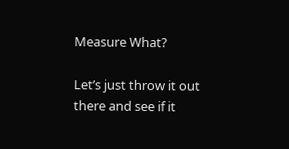Measure What?

Let’s just throw it out there and see if it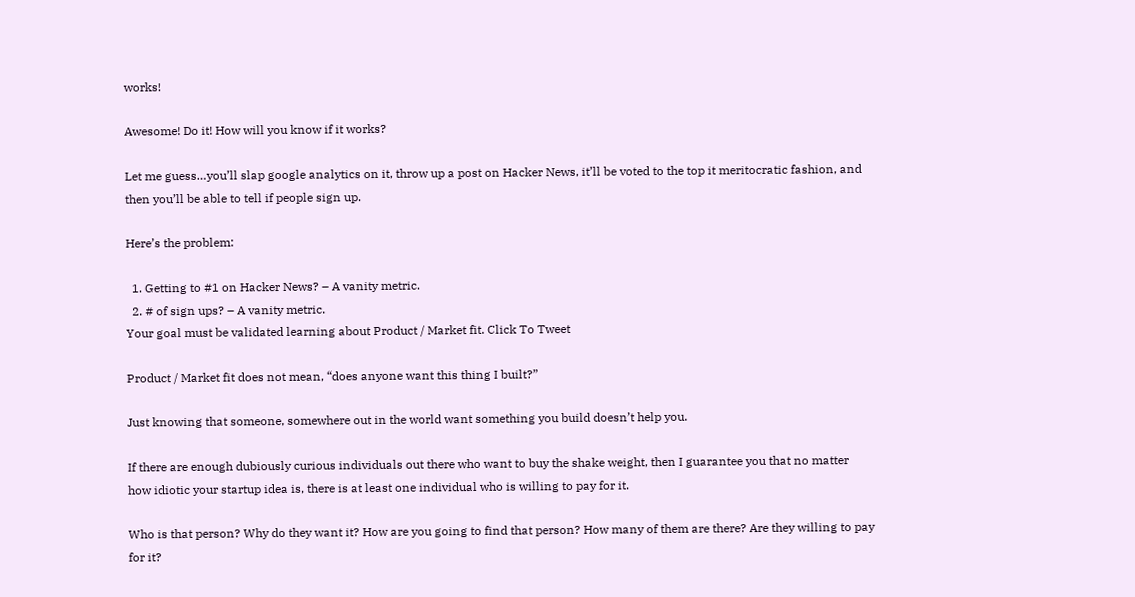works!

Awesome! Do it! How will you know if it works?

Let me guess…you’ll slap google analytics on it, throw up a post on Hacker News, it’ll be voted to the top it meritocratic fashion, and then you’ll be able to tell if people sign up.

Here’s the problem:

  1. Getting to #1 on Hacker News? – A vanity metric.
  2. # of sign ups? – A vanity metric.
Your goal must be validated learning about Product / Market fit. Click To Tweet

Product / Market fit does not mean, “does anyone want this thing I built?”

Just knowing that someone, somewhere out in the world want something you build doesn’t help you.

If there are enough dubiously curious individuals out there who want to buy the shake weight, then I guarantee you that no matter how idiotic your startup idea is, there is at least one individual who is willing to pay for it.

Who is that person? Why do they want it? How are you going to find that person? How many of them are there? Are they willing to pay for it?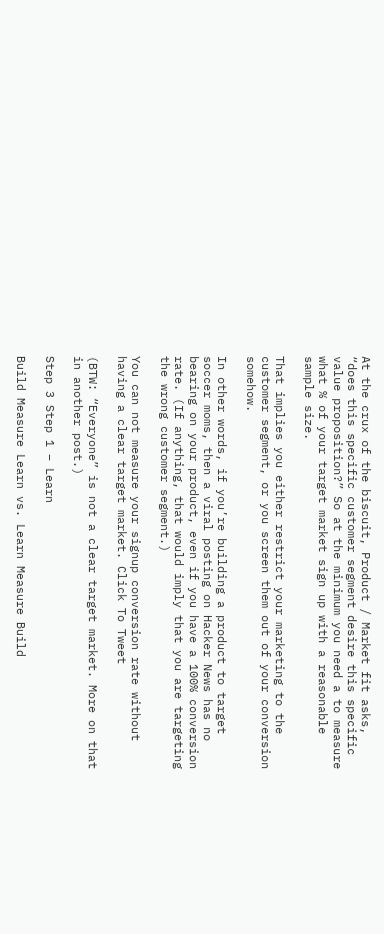At the crux of the biscuit, Product / Market fit asks, “does this specific customer segment desire this specific value proposition?” So at the minimum you need a to measure what % of your target market sign up with a reasonable sample size.

That implies you either restrict your marketing to the customer segment, or you screen them out of your conversion somehow.

In other words, if you’re building a product to target soccer moms, then a viral posting on Hacker News has no bearing on your product, even if you have a 100% conversion rate. (If anything, that would imply that you are targeting the wrong customer segment.)

You can not measure your signup conversion rate without having a clear target market. Click To Tweet

(BTW: “Everyone” is not a clear target market. More on that in another post.)

Step 3 Step 1 – Learn

Build Measure Learn vs. Learn Measure Build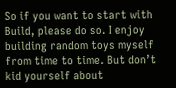So if you want to start with Build, please do so. I enjoy building random toys myself from time to time. But don’t kid yourself about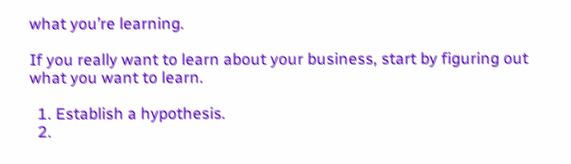what you’re learning.

If you really want to learn about your business, start by figuring out what you want to learn.

  1. Establish a hypothesis.
  2.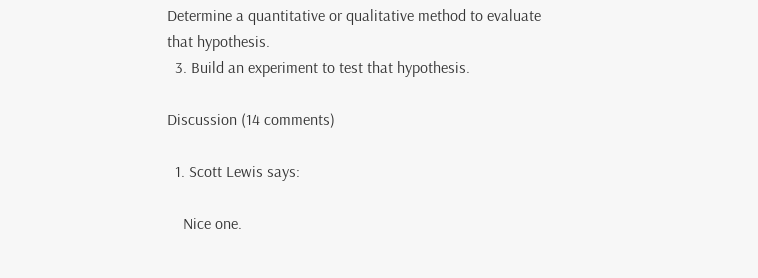Determine a quantitative or qualitative method to evaluate that hypothesis.
  3. Build an experiment to test that hypothesis.

Discussion (14 comments)

  1. Scott Lewis says:

    Nice one.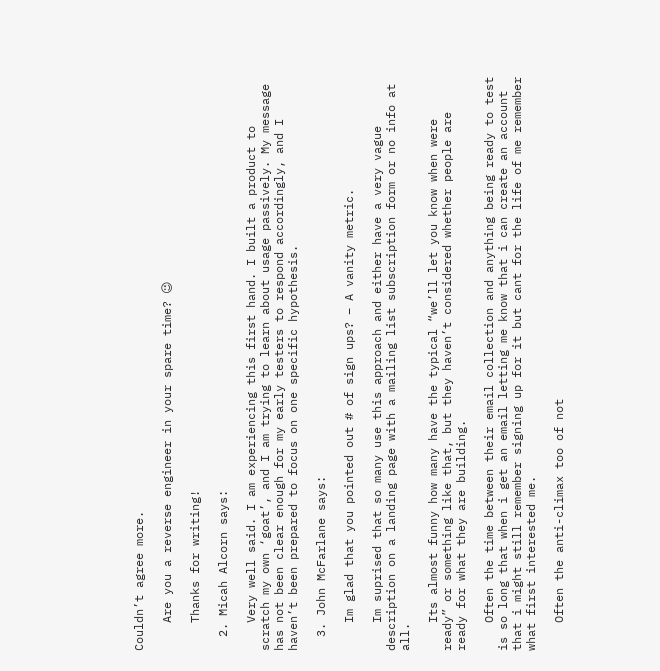Couldn’t agree more.

    Are you a reverse engineer in your spare time? 😉

    Thanks for writing!

  2. Micah Alcorn says:

    Very well said. I am experiencing this first hand. I built a product to scratch my own ‘goat’, and I am trying to learn about usage passively. My message has not been clear enough for my early testers to respond accordingly, and I haven’t been prepared to focus on one specific hypothesis.

  3. John McFarlane says:

    Im glad that you pointed out # of sign ups? – A vanity metric.

    Im suprised that so many use this approach and either have a very vague description on a landing page with a mailing list subscription form or no info at all.

    Its almost funny how many have the typical “we’ll let you know when were ready” or something like that, but they haven’t considered whether people are ready for what they are building.

    Often the time between their email collection and anything being ready to test is so long that when i get an email letting me know that i can create an account that i might still remember signing up for it but cant for the life of me remember what first interested me.

    Often the anti-climax too of not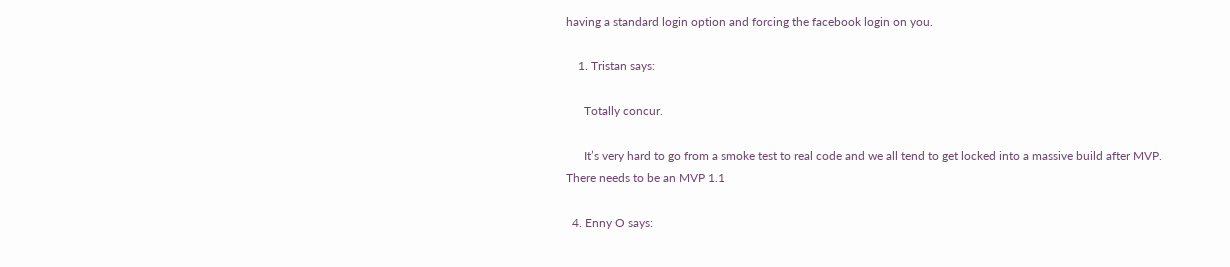having a standard login option and forcing the facebook login on you.

    1. Tristan says:

      Totally concur.

      It’s very hard to go from a smoke test to real code and we all tend to get locked into a massive build after MVP. There needs to be an MVP 1.1

  4. Enny O says: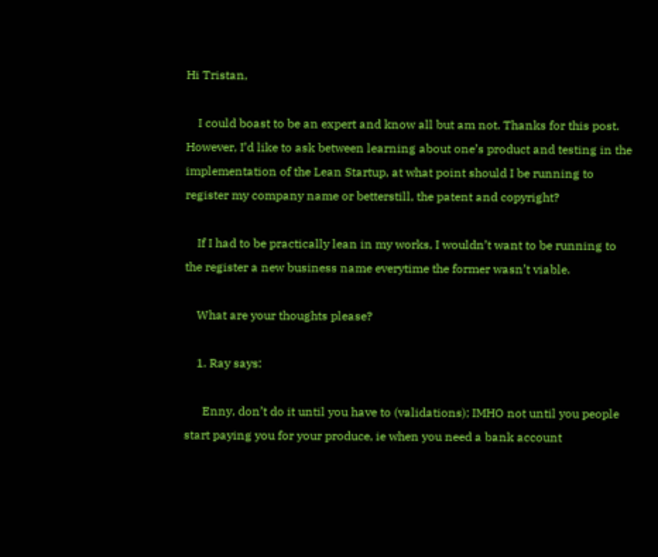Hi Tristan,

    I could boast to be an expert and know all but am not. Thanks for this post. However, I’d like to ask between learning about one’s product and testing in the implementation of the Lean Startup, at what point should I be running to register my company name or betterstill, the patent and copyright?

    If I had to be practically lean in my works, I wouldn’t want to be running to the register a new business name everytime the former wasn’t viable.

    What are your thoughts please?

    1. Ray says:

      Enny, don’t do it until you have to (validations); IMHO not until you people start paying you for your produce, ie when you need a bank account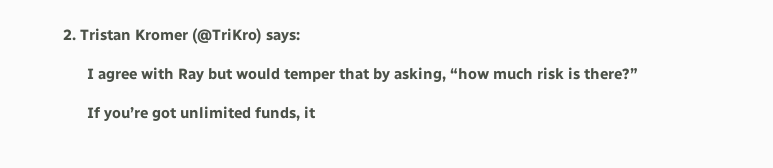2. Tristan Kromer (@TriKro) says:

      I agree with Ray but would temper that by asking, “how much risk is there?”

      If you’re got unlimited funds, it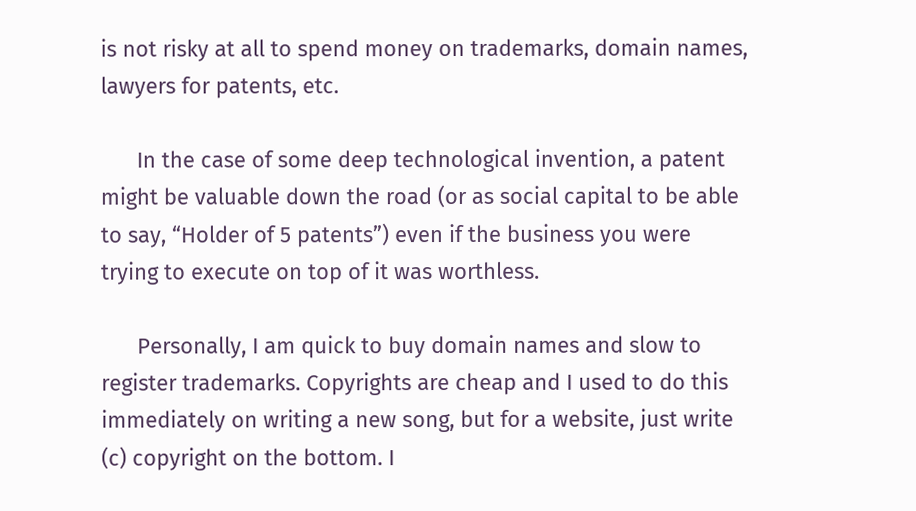is not risky at all to spend money on trademarks, domain names, lawyers for patents, etc.

      In the case of some deep technological invention, a patent might be valuable down the road (or as social capital to be able to say, “Holder of 5 patents”) even if the business you were trying to execute on top of it was worthless.

      Personally, I am quick to buy domain names and slow to register trademarks. Copyrights are cheap and I used to do this immediately on writing a new song, but for a website, just write (c) copyright on the bottom. I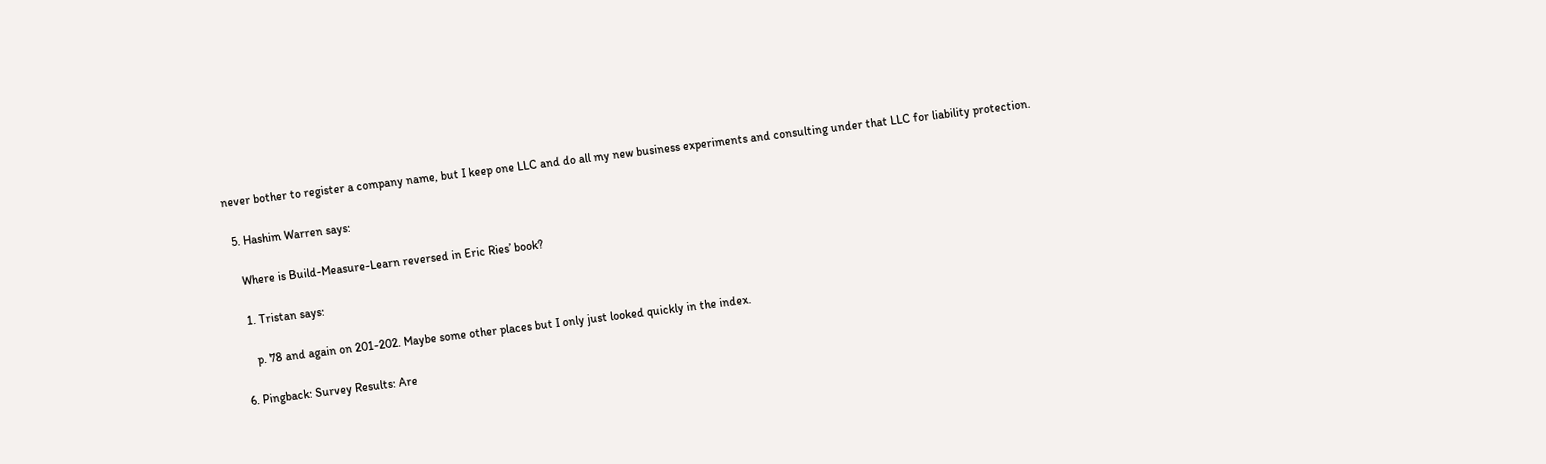never bother to register a company name, but I keep one LLC and do all my new business experiments and consulting under that LLC for liability protection.

  5. Hashim Warren says:

    Where is Build-Measure-Learn reversed in Eric Ries’ book?

    1. Tristan says:

      p. 78 and again on 201-202. Maybe some other places but I only just looked quickly in the index.

  6. Pingback: Survey Results: Are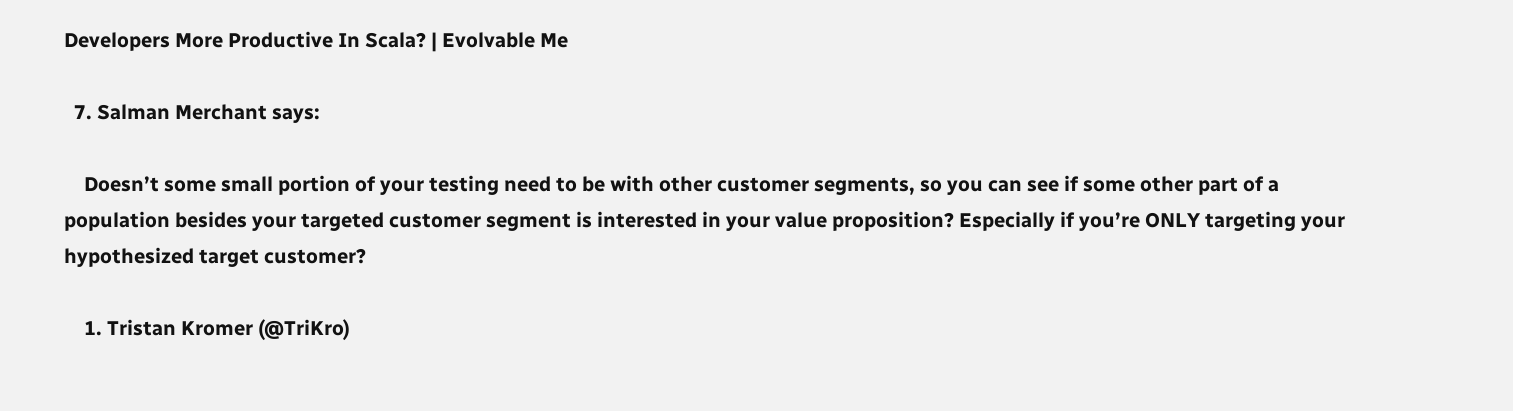Developers More Productive In Scala? | Evolvable Me

  7. Salman Merchant says:

    Doesn’t some small portion of your testing need to be with other customer segments, so you can see if some other part of a population besides your targeted customer segment is interested in your value proposition? Especially if you’re ONLY targeting your hypothesized target customer?

    1. Tristan Kromer (@TriKro)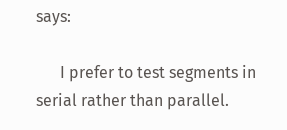says:

      I prefer to test segments in serial rather than parallel.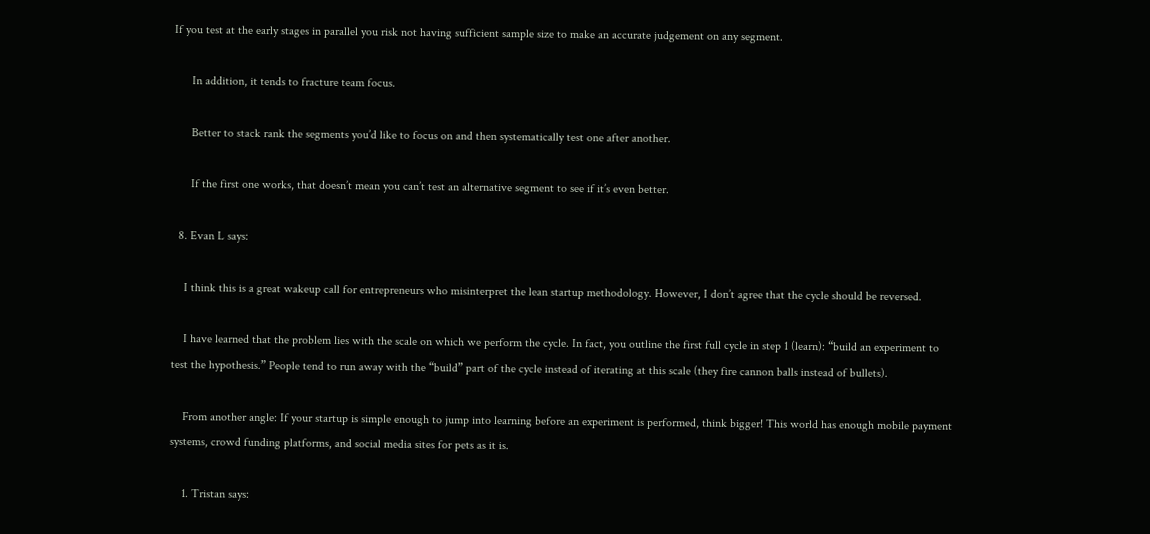If you test at the early stages in parallel you risk not having sufficient sample size to make an accurate judgement on any segment.

      In addition, it tends to fracture team focus.

      Better to stack rank the segments you’d like to focus on and then systematically test one after another.

      If the first one works, that doesn’t mean you can’t test an alternative segment to see if it’s even better.

  8. Evan L says:

    I think this is a great wakeup call for entrepreneurs who misinterpret the lean startup methodology. However, I don’t agree that the cycle should be reversed.

    I have learned that the problem lies with the scale on which we perform the cycle. In fact, you outline the first full cycle in step 1 (learn): “build an experiment to test the hypothesis.” People tend to run away with the “build” part of the cycle instead of iterating at this scale (they fire cannon balls instead of bullets).

    From another angle: If your startup is simple enough to jump into learning before an experiment is performed, think bigger! This world has enough mobile payment systems, crowd funding platforms, and social media sites for pets as it is.

    1. Tristan says: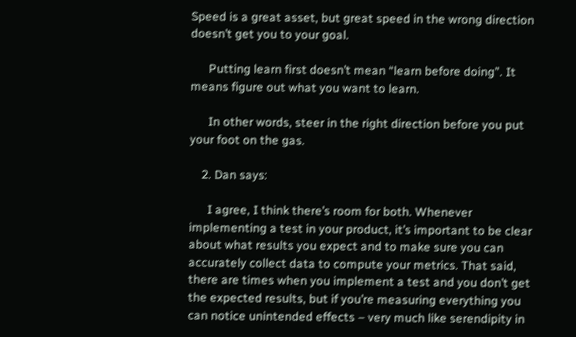Speed is a great asset, but great speed in the wrong direction doesn’t get you to your goal.

      Putting learn first doesn’t mean “learn before doing”. It means figure out what you want to learn.

      In other words, steer in the right direction before you put your foot on the gas.

    2. Dan says:

      I agree, I think there’s room for both. Whenever implementing a test in your product, it’s important to be clear about what results you expect and to make sure you can accurately collect data to compute your metrics. That said, there are times when you implement a test and you don’t get the expected results, but if you’re measuring everything you can notice unintended effects – very much like serendipity in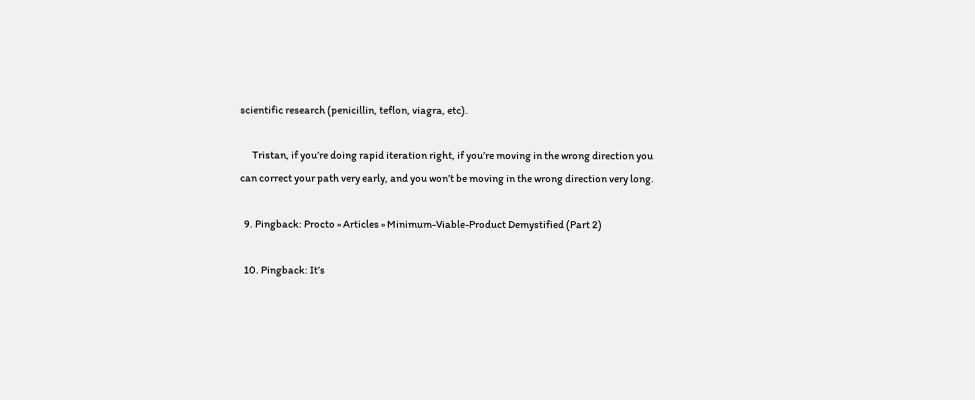scientific research (penicillin, teflon, viagra, etc).

      Tristan, if you’re doing rapid iteration right, if you’re moving in the wrong direction you can correct your path very early, and you won’t be moving in the wrong direction very long.

  9. Pingback: Procto » Articles » Minimum-Viable-Product Demystified (Part 2)

  10. Pingback: It’s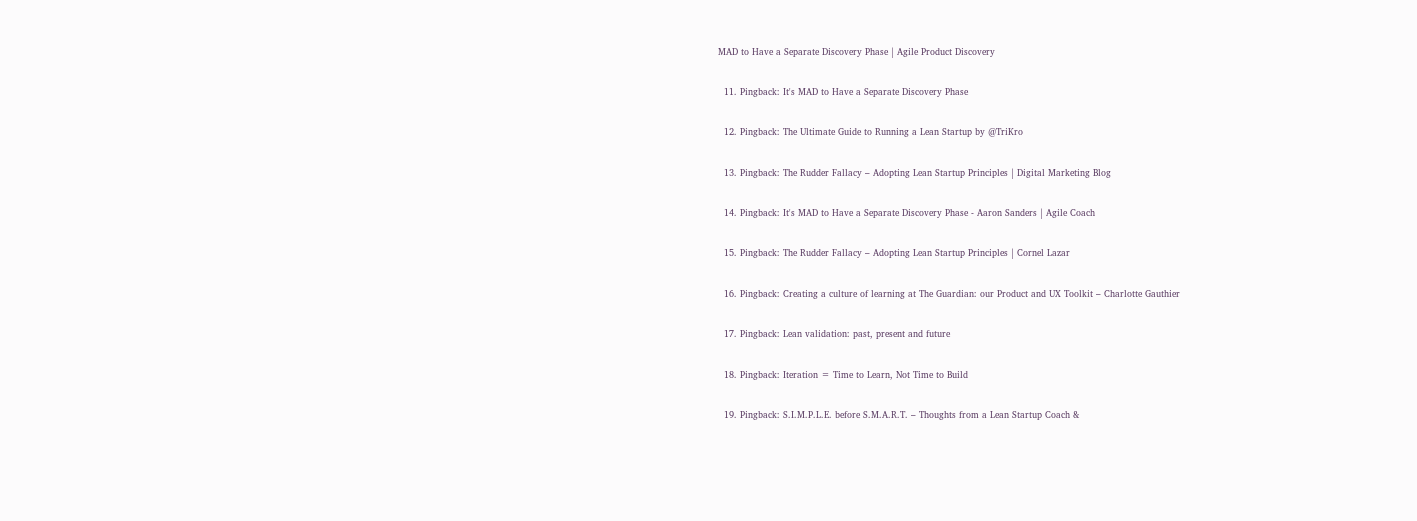MAD to Have a Separate Discovery Phase | Agile Product Discovery

  11. Pingback: It's MAD to Have a Separate Discovery Phase

  12. Pingback: The Ultimate Guide to Running a Lean Startup by @TriKro

  13. Pingback: The Rudder Fallacy – Adopting Lean Startup Principles | Digital Marketing Blog

  14. Pingback: It's MAD to Have a Separate Discovery Phase - Aaron Sanders | Agile Coach

  15. Pingback: The Rudder Fallacy – Adopting Lean Startup Principles | Cornel Lazar

  16. Pingback: Creating a culture of learning at The Guardian: our Product and UX Toolkit – Charlotte Gauthier

  17. Pingback: Lean validation: past, present and future

  18. Pingback: Iteration = Time to Learn, Not Time to Build

  19. Pingback: S.I.M.P.L.E. before S.M.A.R.T. – Thoughts from a Lean Startup Coach &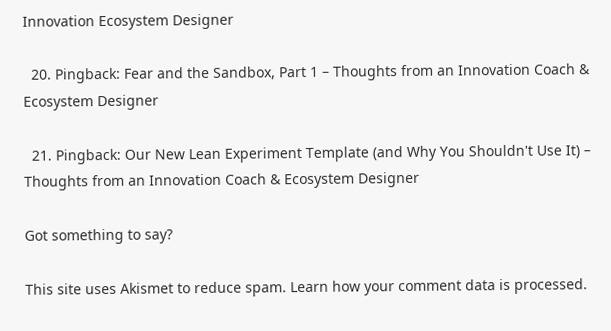Innovation Ecosystem Designer

  20. Pingback: Fear and the Sandbox, Part 1 – Thoughts from an Innovation Coach & Ecosystem Designer

  21. Pingback: Our New Lean Experiment Template (and Why You Shouldn't Use It) – Thoughts from an Innovation Coach & Ecosystem Designer

Got something to say?

This site uses Akismet to reduce spam. Learn how your comment data is processed.